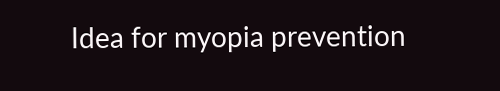Idea for myopia prevention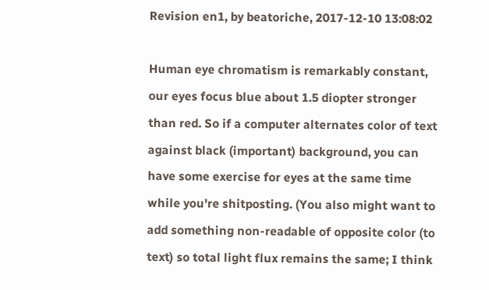Revision en1, by beatoriche, 2017-12-10 13:08:02

Human eye chromatism is remarkably constant, our eyes focus blue about 1.5 diopter stronger than red. So if a computer alternates color of text against black (important) background, you can have some exercise for eyes at the same time while you're shitposting. (You also might want to add something non-readable of opposite color (to text) so total light flux remains the same; I think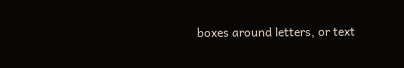boxes around letters, or text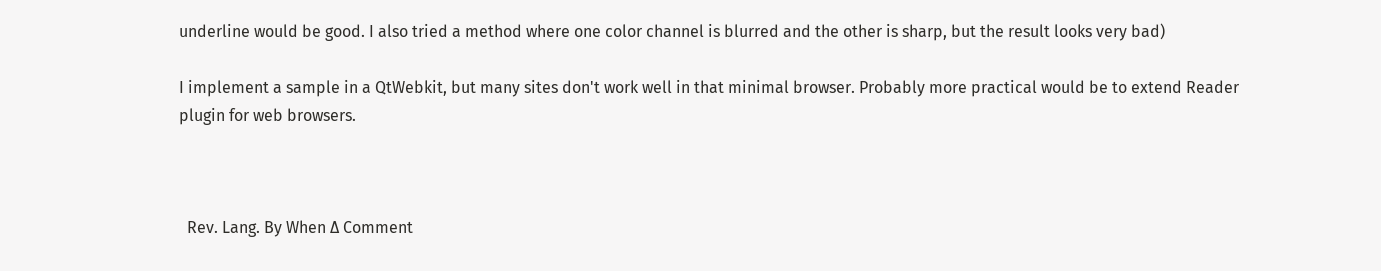underline would be good. I also tried a method where one color channel is blurred and the other is sharp, but the result looks very bad)

I implement a sample in a QtWebkit, but many sites don't work well in that minimal browser. Probably more practical would be to extend Reader plugin for web browsers.



  Rev. Lang. By When Δ Comment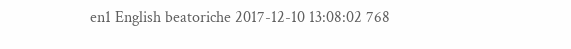en1 English beatoriche 2017-12-10 13:08:02 768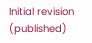Initial revision (published)